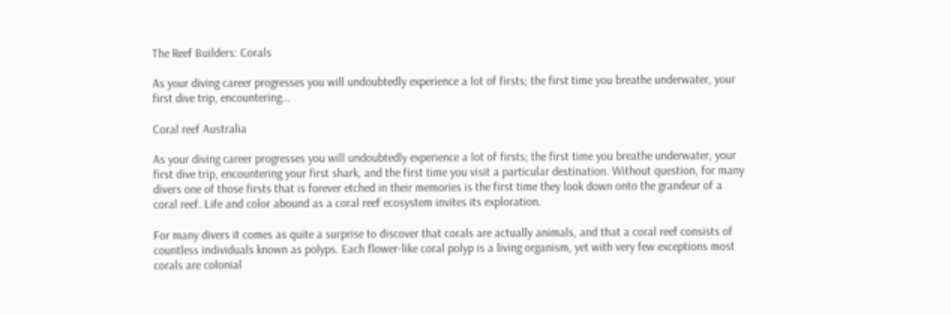The Reef Builders: Corals

As your diving career progresses you will undoubtedly experience a lot of firsts; the first time you breathe underwater, your first dive trip, encountering...

Coral reef Australia

As your diving career progresses you will undoubtedly experience a lot of firsts; the first time you breathe underwater, your first dive trip, encountering your first shark, and the first time you visit a particular destination. Without question, for many divers one of those firsts that is forever etched in their memories is the first time they look down onto the grandeur of a coral reef. Life and color abound as a coral reef ecosystem invites its exploration.

For many divers it comes as quite a surprise to discover that corals are actually animals, and that a coral reef consists of countless individuals known as polyps. Each flower-like coral polyp is a living organism, yet with very few exceptions most corals are colonial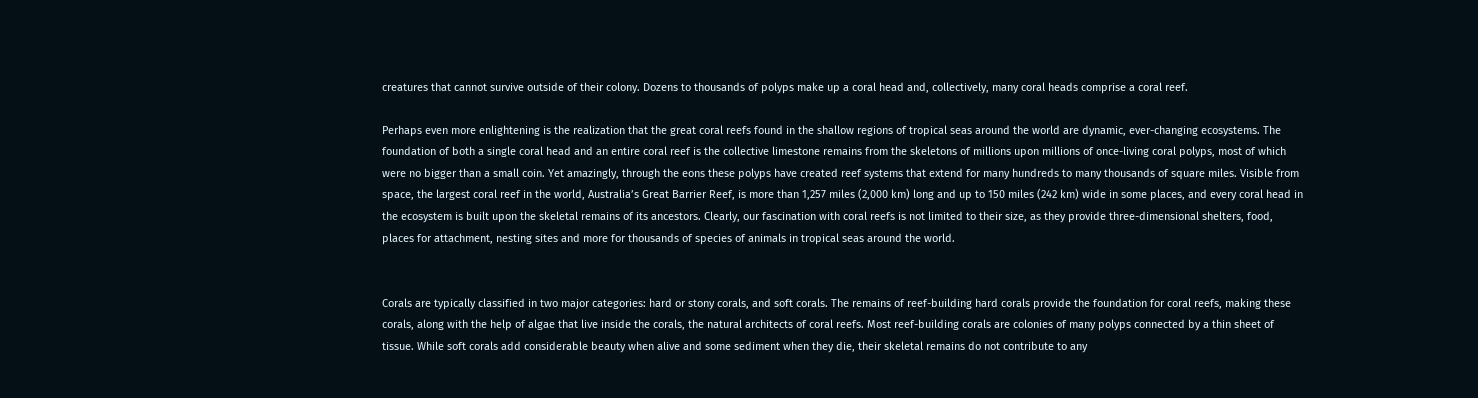creatures that cannot survive outside of their colony. Dozens to thousands of polyps make up a coral head and, collectively, many coral heads comprise a coral reef.

Perhaps even more enlightening is the realization that the great coral reefs found in the shallow regions of tropical seas around the world are dynamic, ever-changing ecosystems. The foundation of both a single coral head and an entire coral reef is the collective limestone remains from the skeletons of millions upon millions of once-living coral polyps, most of which were no bigger than a small coin. Yet amazingly, through the eons these polyps have created reef systems that extend for many hundreds to many thousands of square miles. Visible from space, the largest coral reef in the world, Australia’s Great Barrier Reef, is more than 1,257 miles (2,000 km) long and up to 150 miles (242 km) wide in some places, and every coral head in the ecosystem is built upon the skeletal remains of its ancestors. Clearly, our fascination with coral reefs is not limited to their size, as they provide three-dimensional shelters, food, places for attachment, nesting sites and more for thousands of species of animals in tropical seas around the world.


Corals are typically classified in two major categories: hard or stony corals, and soft corals. The remains of reef-building hard corals provide the foundation for coral reefs, making these corals, along with the help of algae that live inside the corals, the natural architects of coral reefs. Most reef-building corals are colonies of many polyps connected by a thin sheet of tissue. While soft corals add considerable beauty when alive and some sediment when they die, their skeletal remains do not contribute to any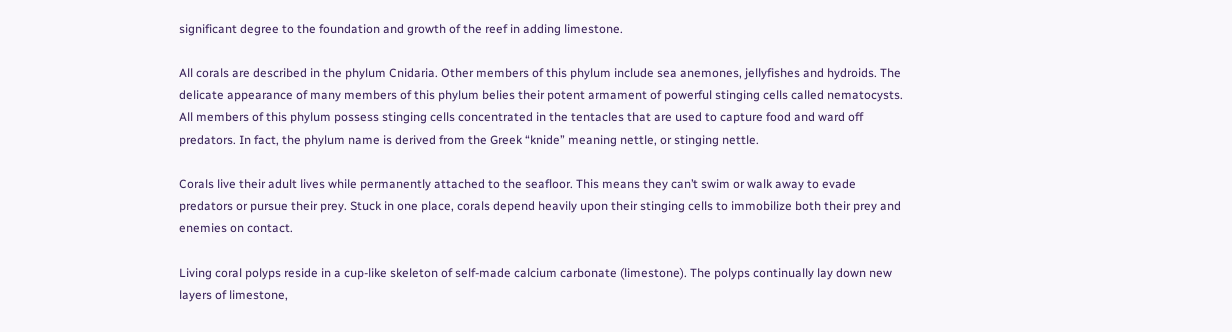significant degree to the foundation and growth of the reef in adding limestone.

All corals are described in the phylum Cnidaria. Other members of this phylum include sea anemones, jellyfishes and hydroids. The delicate appearance of many members of this phylum belies their potent armament of powerful stinging cells called nematocysts. All members of this phylum possess stinging cells concentrated in the tentacles that are used to capture food and ward off predators. In fact, the phylum name is derived from the Greek “knide” meaning nettle, or stinging nettle.

Corals live their adult lives while permanently attached to the seafloor. This means they can’t swim or walk away to evade predators or pursue their prey. Stuck in one place, corals depend heavily upon their stinging cells to immobilize both their prey and enemies on contact.

Living coral polyps reside in a cup-like skeleton of self-made calcium carbonate (limestone). The polyps continually lay down new layers of limestone,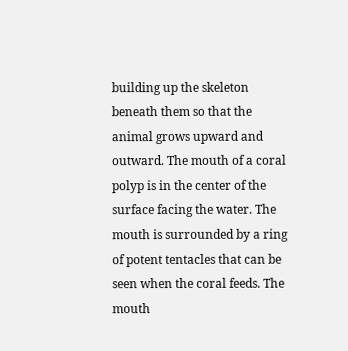building up the skeleton beneath them so that the animal grows upward and outward. The mouth of a coral polyp is in the center of the surface facing the water. The mouth is surrounded by a ring of potent tentacles that can be seen when the coral feeds. The mouth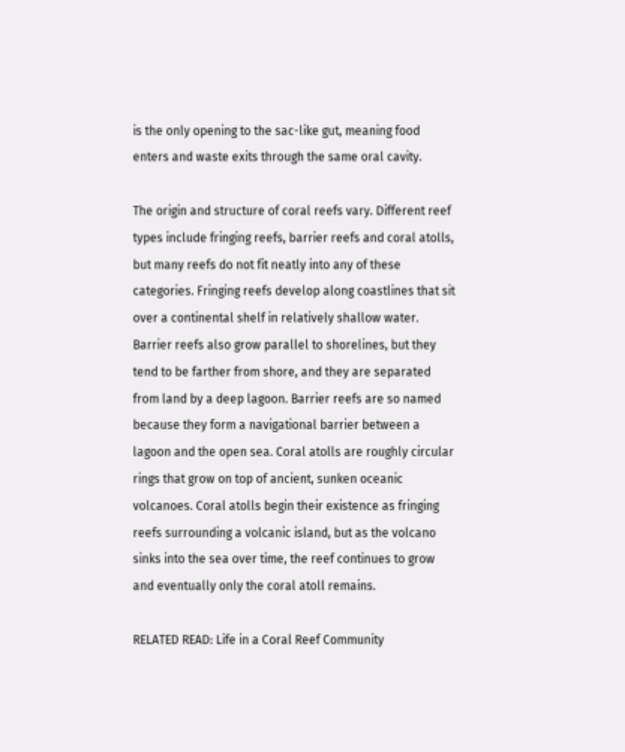is the only opening to the sac-like gut, meaning food enters and waste exits through the same oral cavity.

The origin and structure of coral reefs vary. Different reef types include fringing reefs, barrier reefs and coral atolls, but many reefs do not fit neatly into any of these categories. Fringing reefs develop along coastlines that sit over a continental shelf in relatively shallow water. Barrier reefs also grow parallel to shorelines, but they tend to be farther from shore, and they are separated from land by a deep lagoon. Barrier reefs are so named because they form a navigational barrier between a lagoon and the open sea. Coral atolls are roughly circular rings that grow on top of ancient, sunken oceanic volcanoes. Coral atolls begin their existence as fringing reefs surrounding a volcanic island, but as the volcano sinks into the sea over time, the reef continues to grow and eventually only the coral atoll remains.

RELATED READ: Life in a Coral Reef Community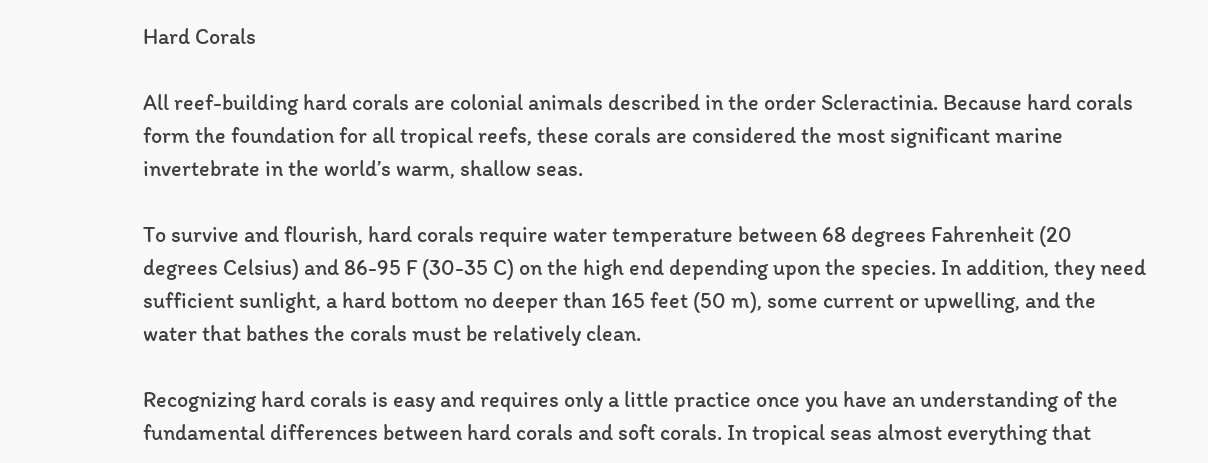Hard Corals

All reef-building hard corals are colonial animals described in the order Scleractinia. Because hard corals form the foundation for all tropical reefs, these corals are considered the most significant marine invertebrate in the world’s warm, shallow seas.

To survive and flourish, hard corals require water temperature between 68 degrees Fahrenheit (20 degrees Celsius) and 86-95 F (30-35 C) on the high end depending upon the species. In addition, they need sufficient sunlight, a hard bottom no deeper than 165 feet (50 m), some current or upwelling, and the water that bathes the corals must be relatively clean.

Recognizing hard corals is easy and requires only a little practice once you have an understanding of the fundamental differences between hard corals and soft corals. In tropical seas almost everything that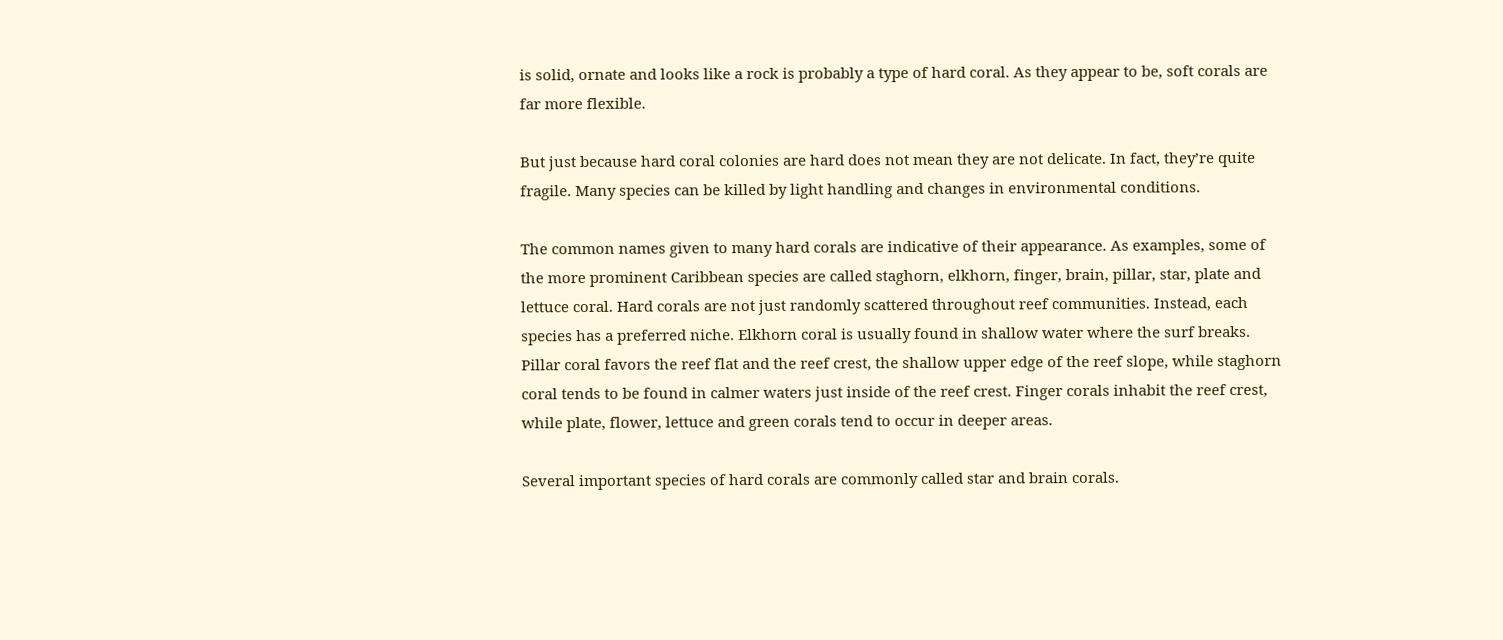is solid, ornate and looks like a rock is probably a type of hard coral. As they appear to be, soft corals are far more flexible.

But just because hard coral colonies are hard does not mean they are not delicate. In fact, they’re quite fragile. Many species can be killed by light handling and changes in environmental conditions.

The common names given to many hard corals are indicative of their appearance. As examples, some of the more prominent Caribbean species are called staghorn, elkhorn, finger, brain, pillar, star, plate and lettuce coral. Hard corals are not just randomly scattered throughout reef communities. Instead, each species has a preferred niche. Elkhorn coral is usually found in shallow water where the surf breaks. Pillar coral favors the reef flat and the reef crest, the shallow upper edge of the reef slope, while staghorn coral tends to be found in calmer waters just inside of the reef crest. Finger corals inhabit the reef crest, while plate, flower, lettuce and green corals tend to occur in deeper areas.

Several important species of hard corals are commonly called star and brain corals.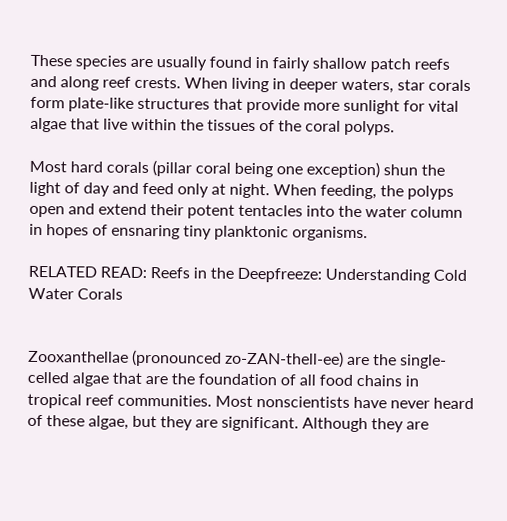These species are usually found in fairly shallow patch reefs and along reef crests. When living in deeper waters, star corals form plate-like structures that provide more sunlight for vital algae that live within the tissues of the coral polyps.

Most hard corals (pillar coral being one exception) shun the light of day and feed only at night. When feeding, the polyps open and extend their potent tentacles into the water column in hopes of ensnaring tiny planktonic organisms.

RELATED READ: Reefs in the Deepfreeze: Understanding Cold Water Corals


Zooxanthellae (pronounced zo-ZAN-thell-ee) are the single-celled algae that are the foundation of all food chains in tropical reef communities. Most nonscientists have never heard of these algae, but they are significant. Although they are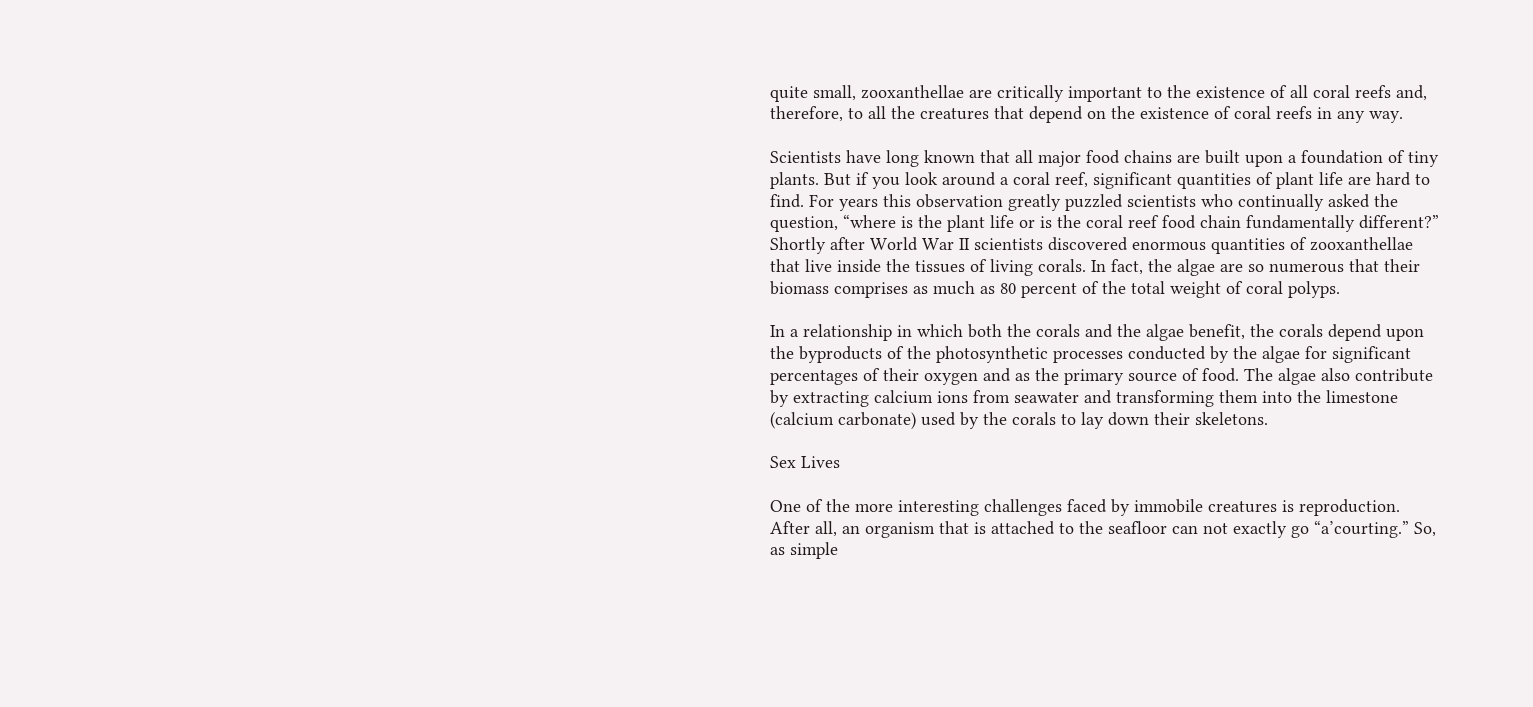quite small, zooxanthellae are critically important to the existence of all coral reefs and, therefore, to all the creatures that depend on the existence of coral reefs in any way.

Scientists have long known that all major food chains are built upon a foundation of tiny plants. But if you look around a coral reef, significant quantities of plant life are hard to find. For years this observation greatly puzzled scientists who continually asked the question, “where is the plant life or is the coral reef food chain fundamentally different?” Shortly after World War II scientists discovered enormous quantities of zooxanthellae that live inside the tissues of living corals. In fact, the algae are so numerous that their biomass comprises as much as 80 percent of the total weight of coral polyps.

In a relationship in which both the corals and the algae benefit, the corals depend upon the byproducts of the photosynthetic processes conducted by the algae for significant percentages of their oxygen and as the primary source of food. The algae also contribute by extracting calcium ions from seawater and transforming them into the limestone (calcium carbonate) used by the corals to lay down their skeletons.

Sex Lives

One of the more interesting challenges faced by immobile creatures is reproduction. After all, an organism that is attached to the seafloor can not exactly go “a’courting.” So, as simple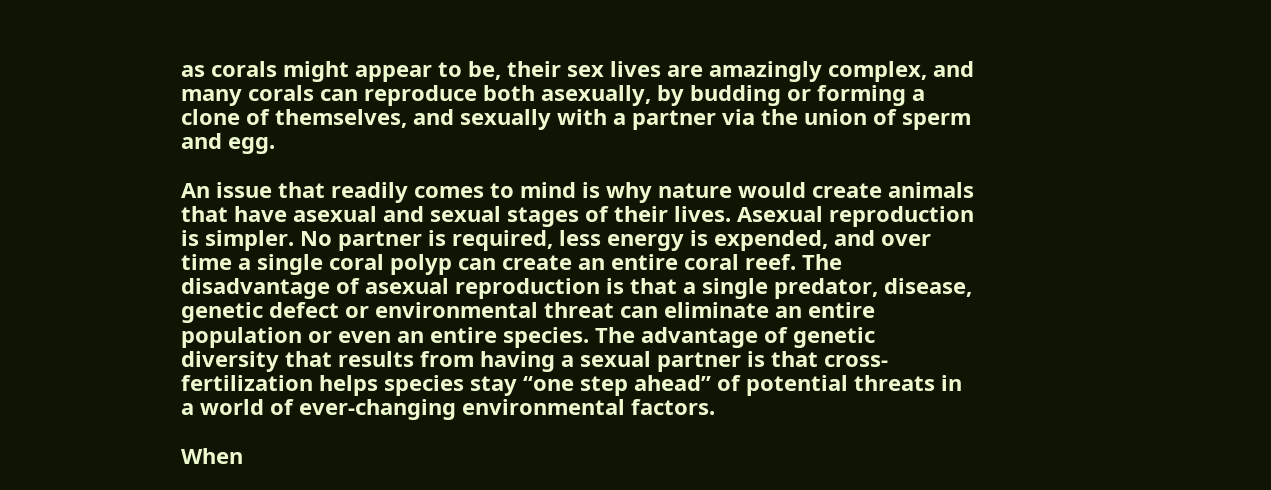as corals might appear to be, their sex lives are amazingly complex, and many corals can reproduce both asexually, by budding or forming a clone of themselves, and sexually with a partner via the union of sperm and egg.

An issue that readily comes to mind is why nature would create animals that have asexual and sexual stages of their lives. Asexual reproduction is simpler. No partner is required, less energy is expended, and over time a single coral polyp can create an entire coral reef. The disadvantage of asexual reproduction is that a single predator, disease, genetic defect or environmental threat can eliminate an entire population or even an entire species. The advantage of genetic diversity that results from having a sexual partner is that cross-fertilization helps species stay “one step ahead” of potential threats in a world of ever-changing environmental factors.

When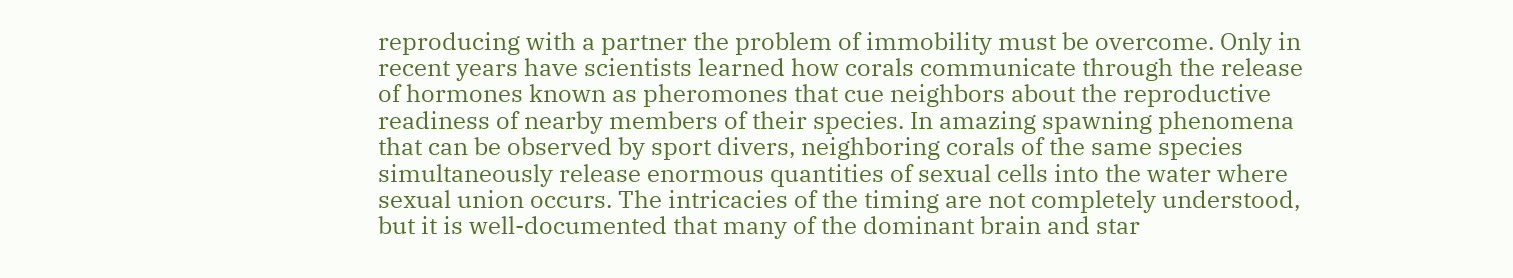reproducing with a partner the problem of immobility must be overcome. Only in recent years have scientists learned how corals communicate through the release of hormones known as pheromones that cue neighbors about the reproductive readiness of nearby members of their species. In amazing spawning phenomena that can be observed by sport divers, neighboring corals of the same species simultaneously release enormous quantities of sexual cells into the water where sexual union occurs. The intricacies of the timing are not completely understood, but it is well-documented that many of the dominant brain and star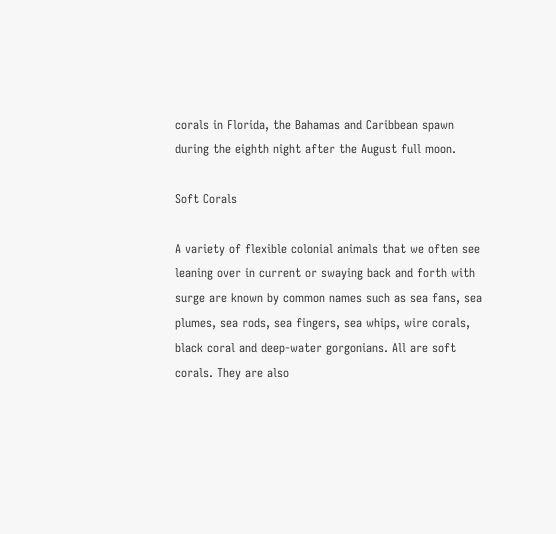corals in Florida, the Bahamas and Caribbean spawn during the eighth night after the August full moon.

Soft Corals

A variety of flexible colonial animals that we often see leaning over in current or swaying back and forth with surge are known by common names such as sea fans, sea plumes, sea rods, sea fingers, sea whips, wire corals, black coral and deep-water gorgonians. All are soft corals. They are also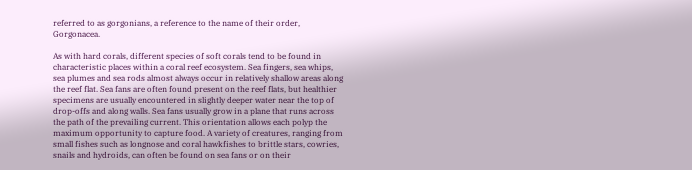referred to as gorgonians, a reference to the name of their order, Gorgonacea.

As with hard corals, different species of soft corals tend to be found in characteristic places within a coral reef ecosystem. Sea fingers, sea whips, sea plumes and sea rods almost always occur in relatively shallow areas along the reef flat. Sea fans are often found present on the reef flats, but healthier specimens are usually encountered in slightly deeper water near the top of drop-offs and along walls. Sea fans usually grow in a plane that runs across the path of the prevailing current. This orientation allows each polyp the maximum opportunity to capture food. A variety of creatures, ranging from small fishes such as longnose and coral hawkfishes to brittle stars, cowries, snails and hydroids, can often be found on sea fans or on their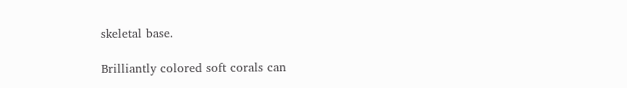skeletal base.

Brilliantly colored soft corals can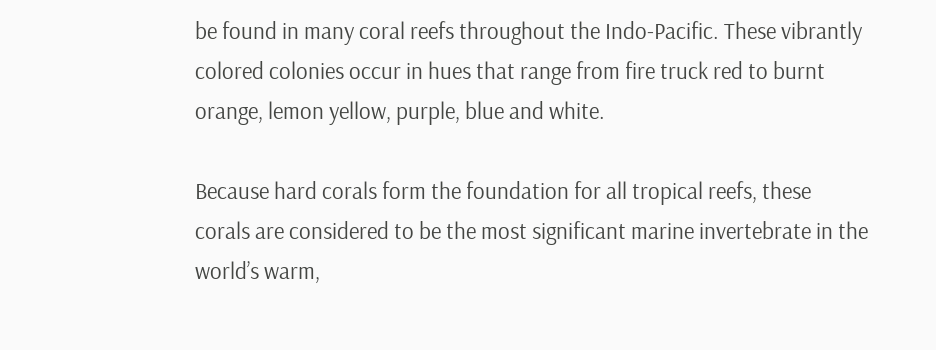be found in many coral reefs throughout the Indo-Pacific. These vibrantly colored colonies occur in hues that range from fire truck red to burnt orange, lemon yellow, purple, blue and white.

Because hard corals form the foundation for all tropical reefs, these corals are considered to be the most significant marine invertebrate in the world’s warm,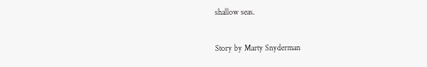shallow seas.

Story by Marty Snyderman